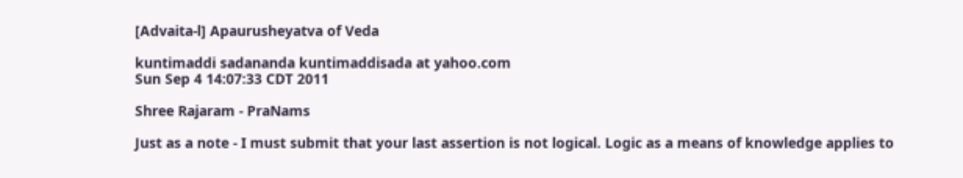[Advaita-l] Apaurusheyatva of Veda

kuntimaddi sadananda kuntimaddisada at yahoo.com
Sun Sep 4 14:07:33 CDT 2011

Shree Rajaram - PraNams

Just as a note - I must submit that your last assertion is not logical. Logic as a means of knowledge applies to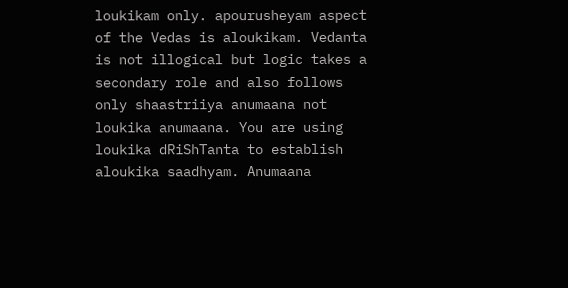loukikam only. apourusheyam aspect of the Vedas is aloukikam. Vedanta is not illogical but logic takes a secondary role and also follows only shaastriiya anumaana not loukika anumaana. You are using loukika dRiShTanta to establish aloukika saadhyam. Anumaana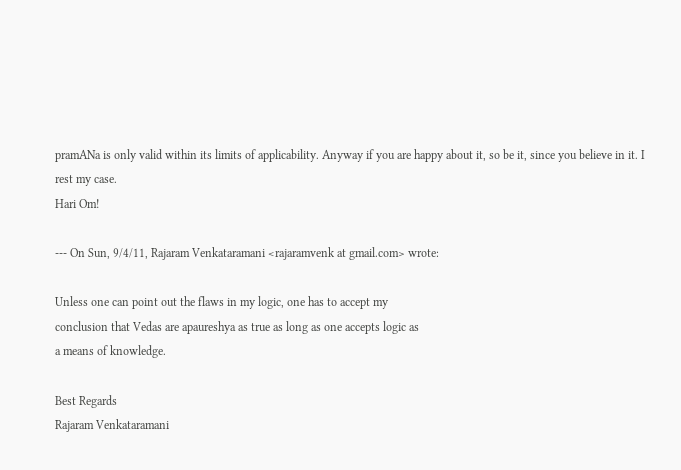pramANa is only valid within its limits of applicability. Anyway if you are happy about it, so be it, since you believe in it. I rest my case.
Hari Om!

--- On Sun, 9/4/11, Rajaram Venkataramani <rajaramvenk at gmail.com> wrote:

Unless one can point out the flaws in my logic, one has to accept my
conclusion that Vedas are apaureshya as true as long as one accepts logic as
a means of knowledge.

Best Regards
Rajaram Venkataramani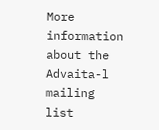More information about the Advaita-l mailing list